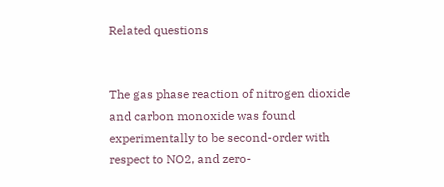Related questions


The gas phase reaction of nitrogen dioxide and carbon monoxide was found experimentally to be second-order with respect to NO2, and zero-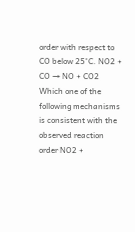order with respect to CO below 25°C. NO2 + CO → NO + CO2 Which one of the following mechanisms is consistent with the observed reaction order NO2 +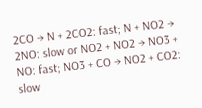2CO → N + 2CO2: fast; N + NO2 → 2NO: slow or NO2 + NO2 → NO3 + NO: fast; NO3 + CO → NO2 + CO2: slow